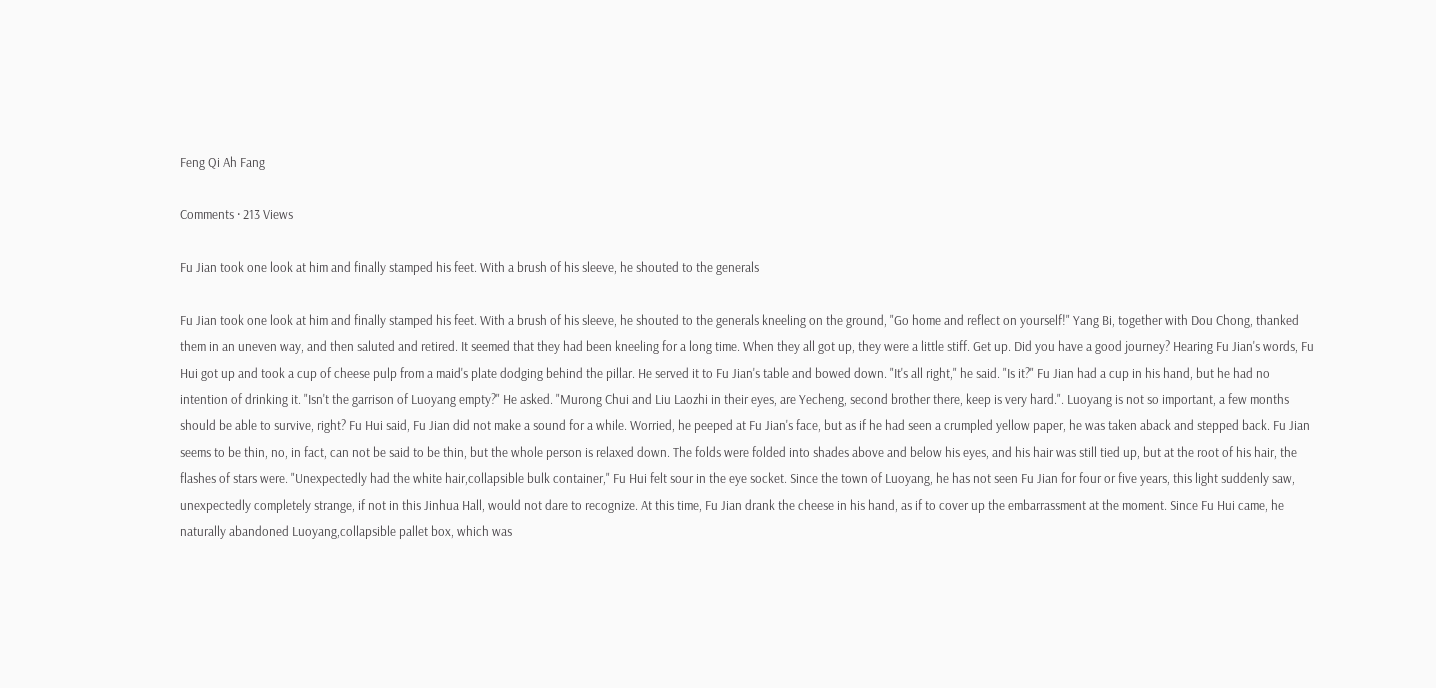Feng Qi Ah Fang

Comments · 213 Views

Fu Jian took one look at him and finally stamped his feet. With a brush of his sleeve, he shouted to the generals

Fu Jian took one look at him and finally stamped his feet. With a brush of his sleeve, he shouted to the generals kneeling on the ground, "Go home and reflect on yourself!" Yang Bi, together with Dou Chong, thanked them in an uneven way, and then saluted and retired. It seemed that they had been kneeling for a long time. When they all got up, they were a little stiff. Get up. Did you have a good journey? Hearing Fu Jian's words, Fu Hui got up and took a cup of cheese pulp from a maid's plate dodging behind the pillar. He served it to Fu Jian's table and bowed down. "It's all right," he said. "Is it?" Fu Jian had a cup in his hand, but he had no intention of drinking it. "Isn't the garrison of Luoyang empty?" He asked. "Murong Chui and Liu Laozhi in their eyes, are Yecheng, second brother there, keep is very hard.". Luoyang is not so important, a few months should be able to survive, right? Fu Hui said, Fu Jian did not make a sound for a while. Worried, he peeped at Fu Jian's face, but as if he had seen a crumpled yellow paper, he was taken aback and stepped back. Fu Jian seems to be thin, no, in fact, can not be said to be thin, but the whole person is relaxed down. The folds were folded into shades above and below his eyes, and his hair was still tied up, but at the root of his hair, the flashes of stars were. "Unexpectedly had the white hair,collapsible bulk container," Fu Hui felt sour in the eye socket. Since the town of Luoyang, he has not seen Fu Jian for four or five years, this light suddenly saw, unexpectedly completely strange, if not in this Jinhua Hall, would not dare to recognize. At this time, Fu Jian drank the cheese in his hand, as if to cover up the embarrassment at the moment. Since Fu Hui came, he naturally abandoned Luoyang,collapsible pallet box, which was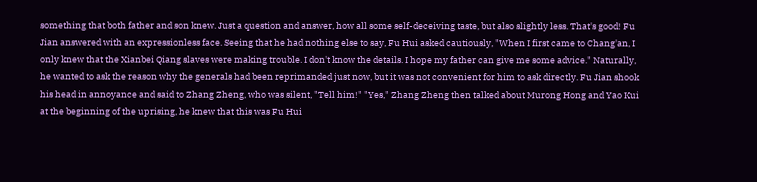something that both father and son knew. Just a question and answer, how all some self-deceiving taste, but also slightly less. That's good! Fu Jian answered with an expressionless face. Seeing that he had nothing else to say, Fu Hui asked cautiously, "When I first came to Chang'an, I only knew that the Xianbei Qiang slaves were making trouble. I don't know the details. I hope my father can give me some advice." Naturally, he wanted to ask the reason why the generals had been reprimanded just now, but it was not convenient for him to ask directly. Fu Jian shook his head in annoyance and said to Zhang Zheng, who was silent, "Tell him!" "Yes," Zhang Zheng then talked about Murong Hong and Yao Kui at the beginning of the uprising, he knew that this was Fu Hui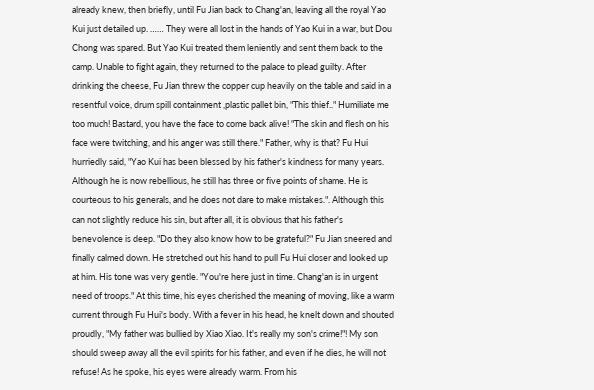already knew, then briefly, until Fu Jian back to Chang'an, leaving all the royal Yao Kui just detailed up. …… They were all lost in the hands of Yao Kui in a war, but Dou Chong was spared. But Yao Kui treated them leniently and sent them back to the camp. Unable to fight again, they returned to the palace to plead guilty. After drinking the cheese, Fu Jian threw the copper cup heavily on the table and said in a resentful voice, drum spill containment ,plastic pallet bin, "This thief.." Humiliate me too much! Bastard, you have the face to come back alive! "The skin and flesh on his face were twitching, and his anger was still there." Father, why is that? Fu Hui hurriedly said, "Yao Kui has been blessed by his father's kindness for many years. Although he is now rebellious, he still has three or five points of shame. He is courteous to his generals, and he does not dare to make mistakes.". Although this can not slightly reduce his sin, but after all, it is obvious that his father's benevolence is deep. "Do they also know how to be grateful?" Fu Jian sneered and finally calmed down. He stretched out his hand to pull Fu Hui closer and looked up at him. His tone was very gentle. "You're here just in time. Chang'an is in urgent need of troops." At this time, his eyes cherished the meaning of moving, like a warm current through Fu Hui's body. With a fever in his head, he knelt down and shouted proudly, "My father was bullied by Xiao Xiao. It's really my son's crime!"! My son should sweep away all the evil spirits for his father, and even if he dies, he will not refuse! As he spoke, his eyes were already warm. From his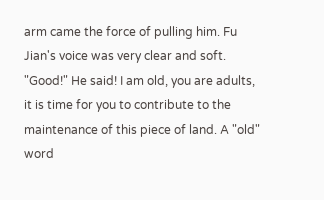arm came the force of pulling him. Fu Jian's voice was very clear and soft. "Good!" He said! I am old, you are adults, it is time for you to contribute to the maintenance of this piece of land. A "old" word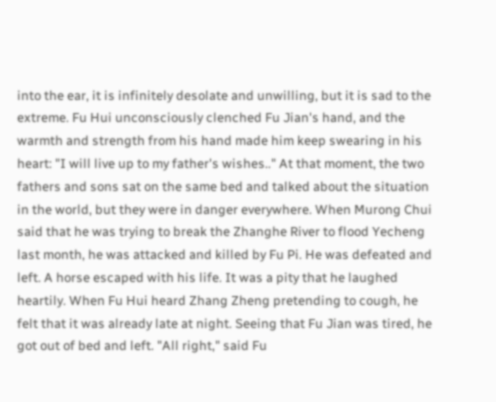into the ear, it is infinitely desolate and unwilling, but it is sad to the extreme. Fu Hui unconsciously clenched Fu Jian's hand, and the warmth and strength from his hand made him keep swearing in his heart: "I will live up to my father's wishes.." At that moment, the two fathers and sons sat on the same bed and talked about the situation in the world, but they were in danger everywhere. When Murong Chui said that he was trying to break the Zhanghe River to flood Yecheng last month, he was attacked and killed by Fu Pi. He was defeated and left. A horse escaped with his life. It was a pity that he laughed heartily. When Fu Hui heard Zhang Zheng pretending to cough, he felt that it was already late at night. Seeing that Fu Jian was tired, he got out of bed and left. "All right," said Fu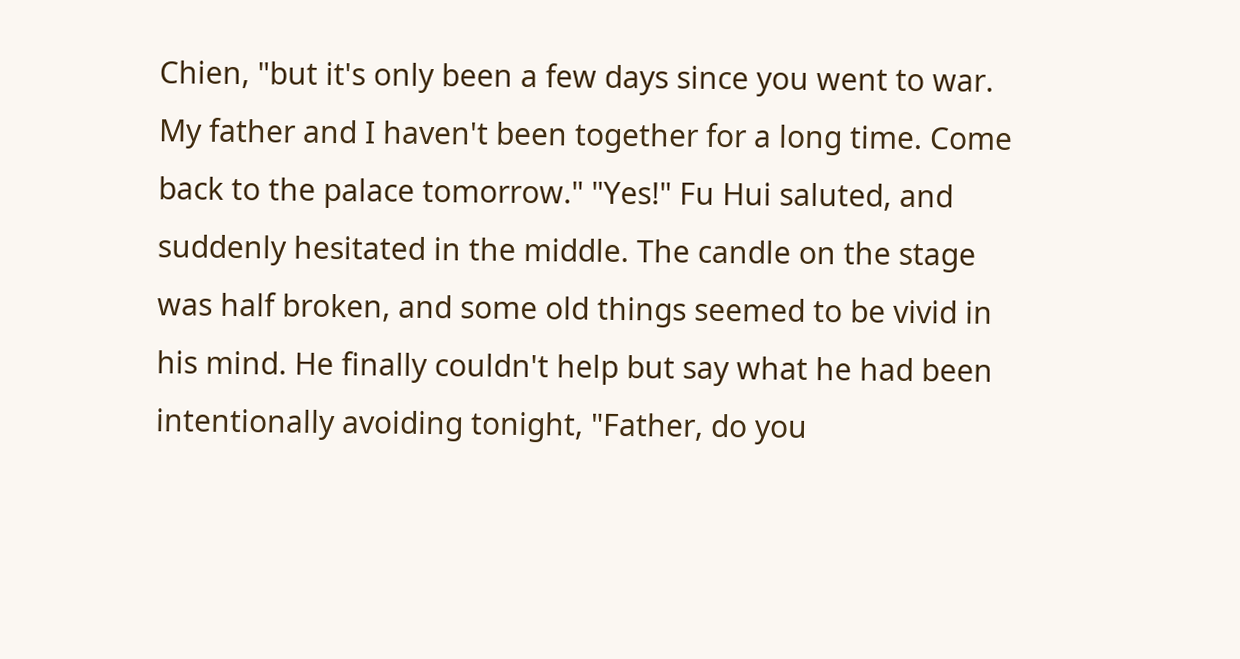Chien, "but it's only been a few days since you went to war. My father and I haven't been together for a long time. Come back to the palace tomorrow." "Yes!" Fu Hui saluted, and suddenly hesitated in the middle. The candle on the stage was half broken, and some old things seemed to be vivid in his mind. He finally couldn't help but say what he had been intentionally avoiding tonight, "Father, do you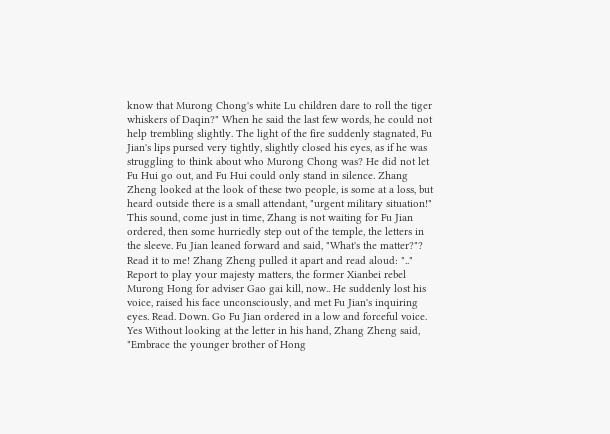know that Murong Chong's white Lu children dare to roll the tiger whiskers of Daqin?" When he said the last few words, he could not help trembling slightly. The light of the fire suddenly stagnated, Fu Jian's lips pursed very tightly, slightly closed his eyes, as if he was struggling to think about who Murong Chong was? He did not let Fu Hui go out, and Fu Hui could only stand in silence. Zhang Zheng looked at the look of these two people, is some at a loss, but heard outside there is a small attendant, "urgent military situation!" This sound, come just in time, Zhang is not waiting for Fu Jian ordered, then some hurriedly step out of the temple, the letters in the sleeve. Fu Jian leaned forward and said, "What's the matter?"? Read it to me! Zhang Zheng pulled it apart and read aloud: ".." Report to play your majesty matters, the former Xianbei rebel Murong Hong for adviser Gao gai kill, now.. He suddenly lost his voice, raised his face unconsciously, and met Fu Jian's inquiring eyes. Read. Down. Go Fu Jian ordered in a low and forceful voice. Yes Without looking at the letter in his hand, Zhang Zheng said, "Embrace the younger brother of Hong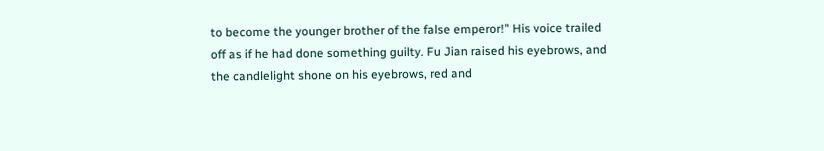to become the younger brother of the false emperor!" His voice trailed off as if he had done something guilty. Fu Jian raised his eyebrows, and the candlelight shone on his eyebrows, red and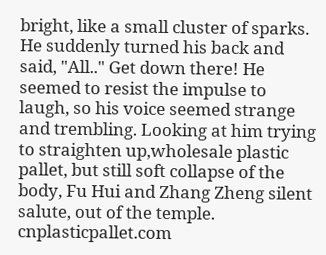bright, like a small cluster of sparks. He suddenly turned his back and said, "All.." Get down there! He seemed to resist the impulse to laugh, so his voice seemed strange and trembling. Looking at him trying to straighten up,wholesale plastic pallet, but still soft collapse of the body, Fu Hui and Zhang Zheng silent salute, out of the temple. cnplasticpallet.com